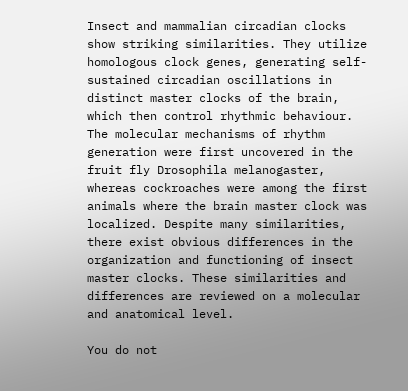Insect and mammalian circadian clocks show striking similarities. They utilize homologous clock genes, generating self-sustained circadian oscillations in distinct master clocks of the brain, which then control rhythmic behaviour. The molecular mechanisms of rhythm generation were first uncovered in the fruit fly Drosophila melanogaster, whereas cockroaches were among the first animals where the brain master clock was localized. Despite many similarities, there exist obvious differences in the organization and functioning of insect master clocks. These similarities and differences are reviewed on a molecular and anatomical level.

You do not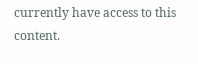currently have access to this content.